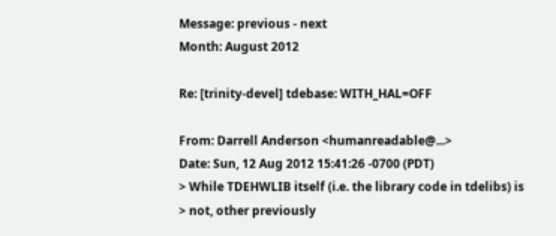Message: previous - next
Month: August 2012

Re: [trinity-devel] tdebase: WITH_HAL=OFF

From: Darrell Anderson <humanreadable@...>
Date: Sun, 12 Aug 2012 15:41:26 -0700 (PDT)
> While TDEHWLIB itself (i.e. the library code in tdelibs) is
> not, other previously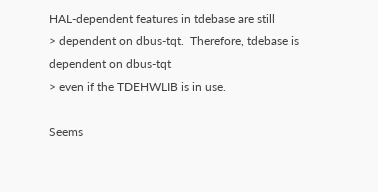HAL-dependent features in tdebase are still
> dependent on dbus-tqt.  Therefore, tdebase is dependent on dbus-tqt
> even if the TDEHWLIB is in use.

Seems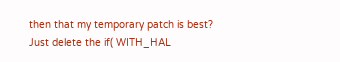then that my temporary patch is best? Just delete the if( WITH_HAL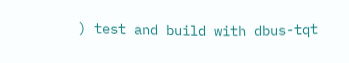) test and build with dbus-tqt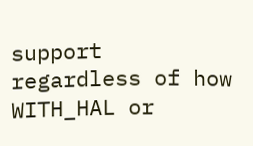support regardless of how WITH_HAL or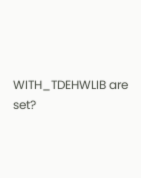WITH_TDEHWLIB are set?